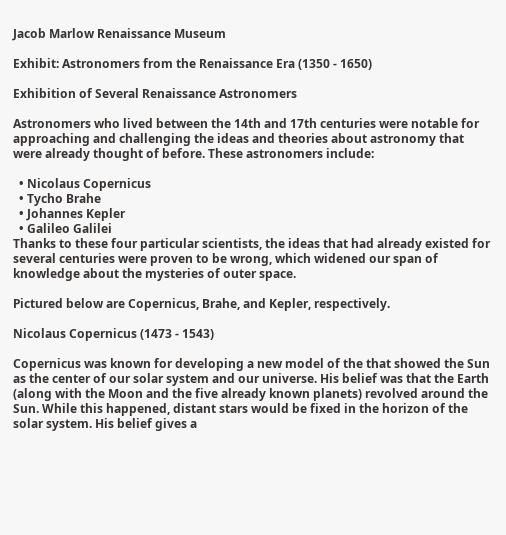Jacob Marlow Renaissance Museum

Exhibit: Astronomers from the Renaissance Era (1350 - 1650)

Exhibition of Several Renaissance Astronomers

Astronomers who lived between the 14th and 17th centuries were notable for approaching and challenging the ideas and theories about astronomy that were already thought of before. These astronomers include:

  • Nicolaus Copernicus
  • Tycho Brahe
  • Johannes Kepler
  • Galileo Galilei
Thanks to these four particular scientists, the ideas that had already existed for several centuries were proven to be wrong, which widened our span of knowledge about the mysteries of outer space.

Pictured below are Copernicus, Brahe, and Kepler, respectively.

Nicolaus Copernicus (1473 - 1543)

Copernicus was known for developing a new model of the that showed the Sun as the center of our solar system and our universe. His belief was that the Earth (along with the Moon and the five already known planets) revolved around the Sun. While this happened, distant stars would be fixed in the horizon of the solar system. His belief gives a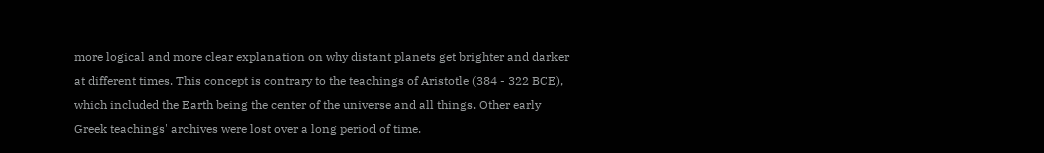more logical and more clear explanation on why distant planets get brighter and darker at different times. This concept is contrary to the teachings of Aristotle (384 - 322 BCE), which included the Earth being the center of the universe and all things. Other early Greek teachings' archives were lost over a long period of time.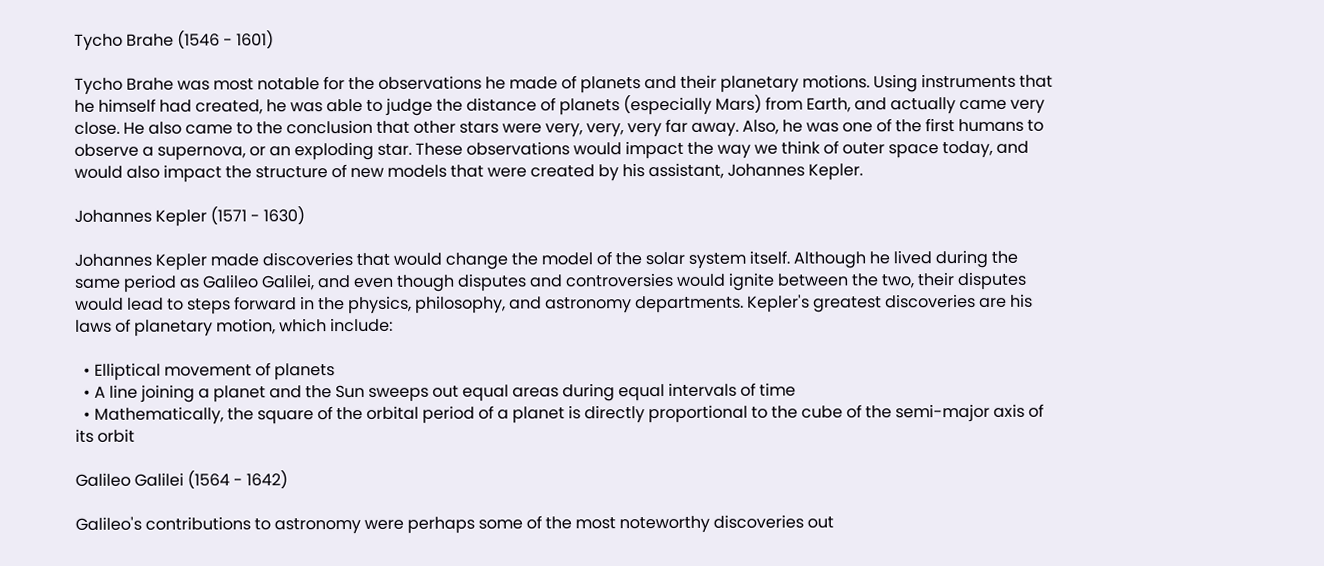Tycho Brahe (1546 - 1601)

Tycho Brahe was most notable for the observations he made of planets and their planetary motions. Using instruments that he himself had created, he was able to judge the distance of planets (especially Mars) from Earth, and actually came very close. He also came to the conclusion that other stars were very, very, very far away. Also, he was one of the first humans to observe a supernova, or an exploding star. These observations would impact the way we think of outer space today, and would also impact the structure of new models that were created by his assistant, Johannes Kepler.

Johannes Kepler (1571 - 1630)

Johannes Kepler made discoveries that would change the model of the solar system itself. Although he lived during the same period as Galileo Galilei, and even though disputes and controversies would ignite between the two, their disputes would lead to steps forward in the physics, philosophy, and astronomy departments. Kepler's greatest discoveries are his laws of planetary motion, which include:

  • Elliptical movement of planets
  • A line joining a planet and the Sun sweeps out equal areas during equal intervals of time
  • Mathematically, the square of the orbital period of a planet is directly proportional to the cube of the semi-major axis of its orbit

Galileo Galilei (1564 - 1642)

Galileo's contributions to astronomy were perhaps some of the most noteworthy discoveries out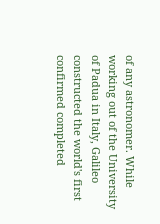of any astronomer. While working out of the University of Padua in Italy, Galileo constructed the world's first confirmed completed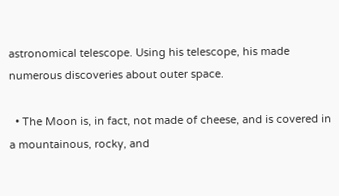astronomical telescope. Using his telescope, his made numerous discoveries about outer space.

  • The Moon is, in fact, not made of cheese, and is covered in a mountainous, rocky, and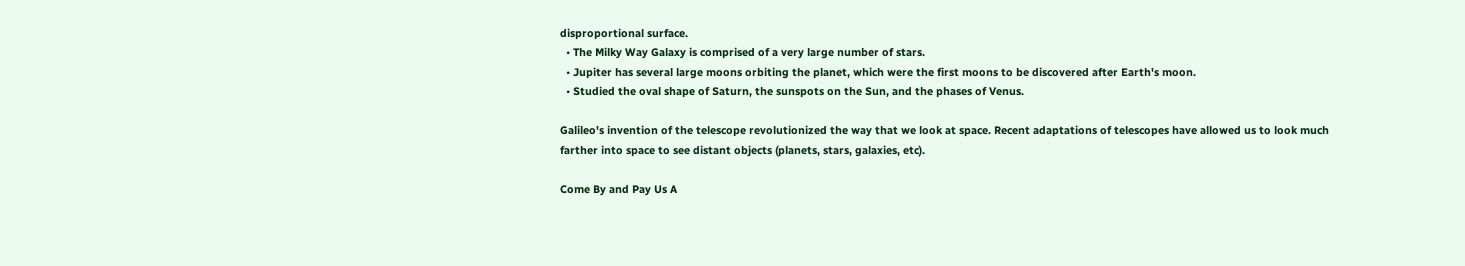disproportional surface.
  • The Milky Way Galaxy is comprised of a very large number of stars.
  • Jupiter has several large moons orbiting the planet, which were the first moons to be discovered after Earth's moon.
  • Studied the oval shape of Saturn, the sunspots on the Sun, and the phases of Venus.

Galileo's invention of the telescope revolutionized the way that we look at space. Recent adaptations of telescopes have allowed us to look much farther into space to see distant objects (planets, stars, galaxies, etc).

Come By and Pay Us A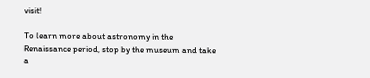visit!

To learn more about astronomy in the Renaissance period, stop by the museum and take a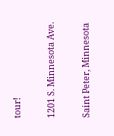tour!

1201 S. Minnesota Ave.

Saint Peter, Minnesota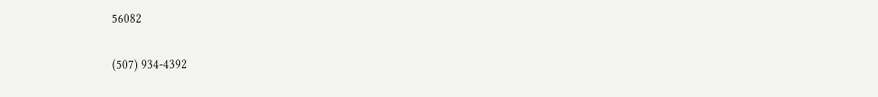56082

(507) 934-4392